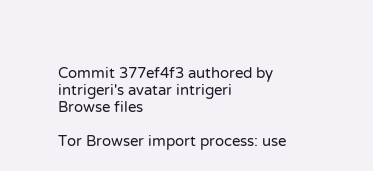Commit 377ef4f3 authored by intrigeri's avatar intrigeri
Browse files

Tor Browser import process: use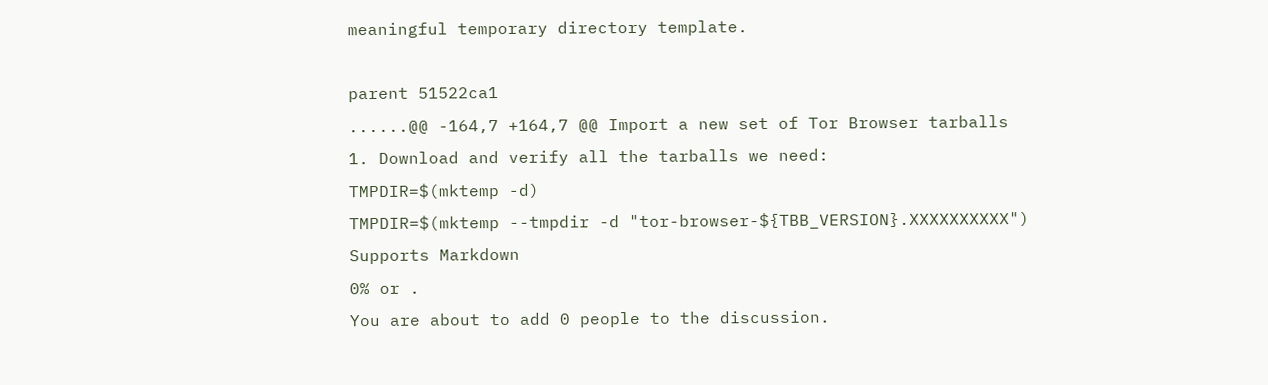meaningful temporary directory template.

parent 51522ca1
......@@ -164,7 +164,7 @@ Import a new set of Tor Browser tarballs
1. Download and verify all the tarballs we need:
TMPDIR=$(mktemp -d)
TMPDIR=$(mktemp --tmpdir -d "tor-browser-${TBB_VERSION}.XXXXXXXXXX")
Supports Markdown
0% or .
You are about to add 0 people to the discussion.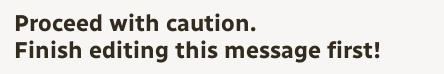Proceed with caution.
Finish editing this message first!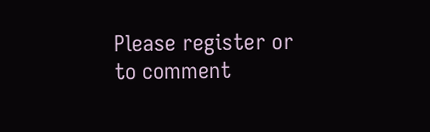Please register or to comment